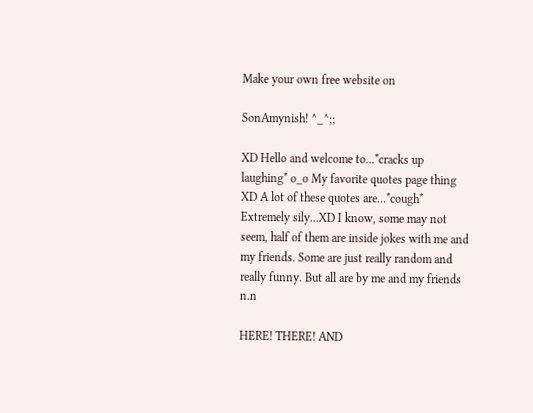Make your own free website on

SonAmynish! ^_^;;

XD Hello and welcome to...*cracks up laughing* o_o My favorite quotes page thing XD A lot of these quotes are...*cough* Extremely sily...XD I know, some may not seem, half of them are inside jokes with me and my friends. Some are just really random and really funny. But all are by me and my friends n.n

HERE! THERE! AND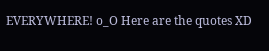EVERYWHERE! o_O Here are the quotes XD